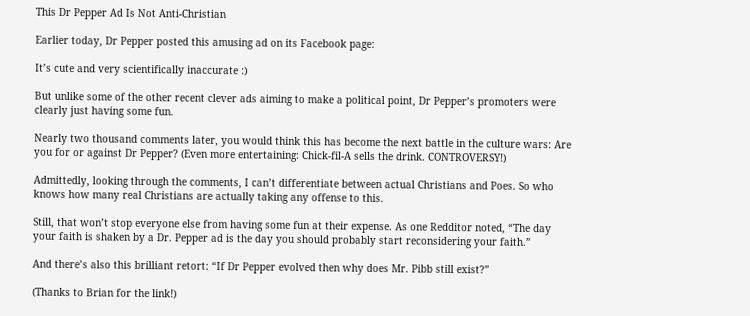This Dr Pepper Ad Is Not Anti-Christian

Earlier today, Dr Pepper posted this amusing ad on its Facebook page:

It’s cute and very scientifically inaccurate :)

But unlike some of the other recent clever ads aiming to make a political point, Dr Pepper’s promoters were clearly just having some fun.

Nearly two thousand comments later, you would think this has become the next battle in the culture wars: Are you for or against Dr Pepper? (Even more entertaining: Chick-fil-A sells the drink. CONTROVERSY!)

Admittedly, looking through the comments, I can’t differentiate between actual Christians and Poes. So who knows how many real Christians are actually taking any offense to this.

Still, that won’t stop everyone else from having some fun at their expense. As one Redditor noted, “The day your faith is shaken by a Dr. Pepper ad is the day you should probably start reconsidering your faith.”

And there’s also this brilliant retort: “If Dr Pepper evolved then why does Mr. Pibb still exist?”

(Thanks to Brian for the link!)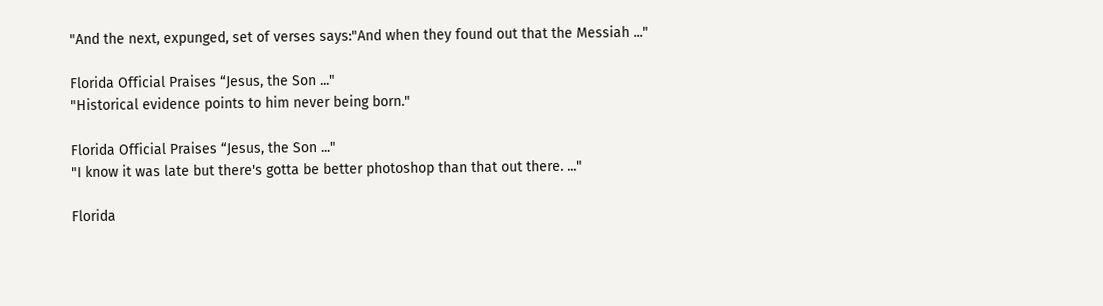"And the next, expunged, set of verses says:"And when they found out that the Messiah ..."

Florida Official Praises “Jesus, the Son ..."
"Historical evidence points to him never being born."

Florida Official Praises “Jesus, the Son ..."
"I know it was late but there's gotta be better photoshop than that out there. ..."

Florida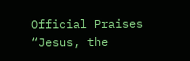Official Praises “Jesus, the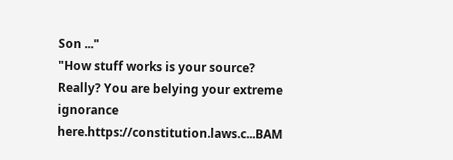Son ..."
"How stuff works is your source? Really? You are belying your extreme ignorance here.https://constitution.laws.c...BAM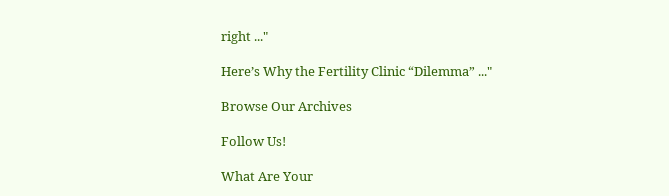right ..."

Here’s Why the Fertility Clinic “Dilemma” ..."

Browse Our Archives

Follow Us!

What Are Your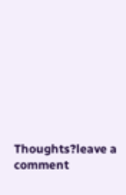Thoughts?leave a comment